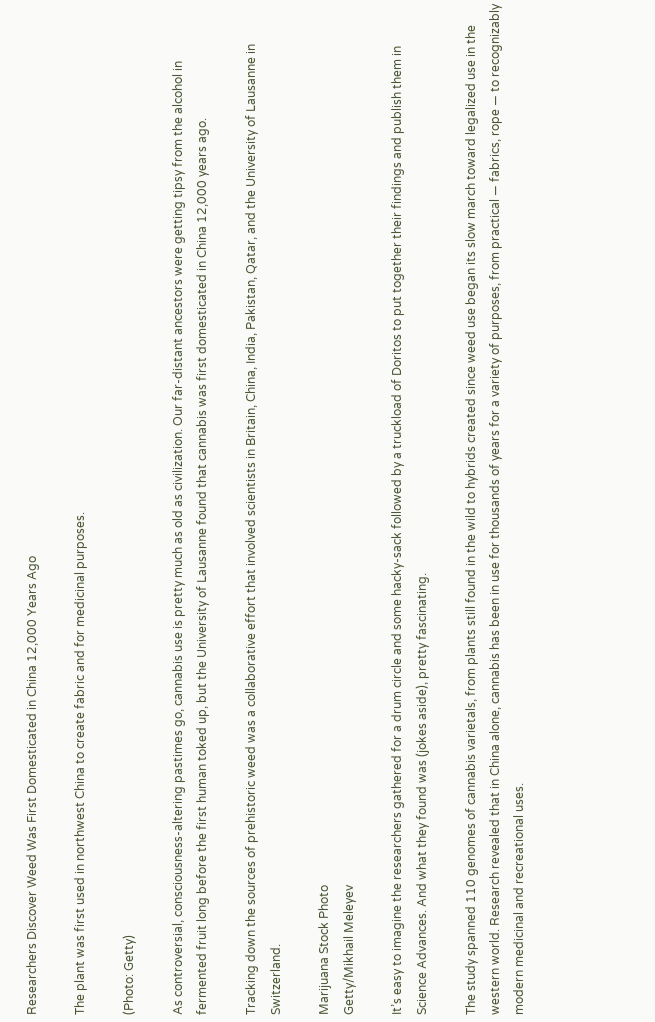Researchers Discover Weed Was First Domesticated in China 12,000 Years Ago

The plant was first used in northwest China to create fabric and for medicinal purposes.

(Photo: Getty)

As controversial, consciousness-altering pastimes go, cannabis use is pretty much as old as civilization. Our far-distant ancestors were getting tipsy from the alcohol in fermented fruit long before the first human toked up, but the University of Lausanne found that cannabis was first domesticated in China 12,000 years ago.

Tracking down the sources of prehistoric weed was a collaborative effort that involved scientists in Britain, China, India, Pakistan, Qatar, and the University of Lausanne in Switzerland.

Marijuana Stock Photo
Getty/Mikhail Meleyev

It’s easy to imagine the researchers gathered for a drum circle and some hacky-sack followed by a truckload of Doritos to put together their findings and publish them in Science Advances. And what they found was (jokes aside), pretty fascinating.

The study spanned 110 genomes of cannabis varietals, from plants still found in the wild to hybrids created since weed use began its slow march toward legalized use in the western world. Research revealed that in China alone, cannabis has been in use for thousands of years for a variety of purposes, from practical — fabrics, rope — to recognizably modern medicinal and recreational uses.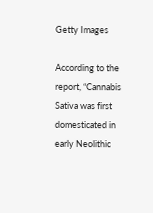Getty Images

According to the report, “Cannabis Sativa was first domesticated in early Neolithic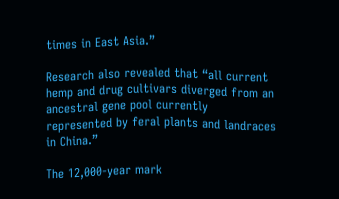times in East Asia.”

Research also revealed that “all current hemp and drug cultivars diverged from an ancestral gene pool currently represented by feral plants and landraces in China.”

The 12,000-year mark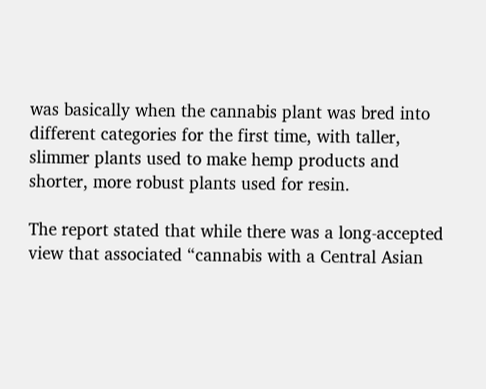was basically when the cannabis plant was bred into different categories for the first time, with taller, slimmer plants used to make hemp products and shorter, more robust plants used for resin.

The report stated that while there was a long-accepted view that associated “cannabis with a Central Asian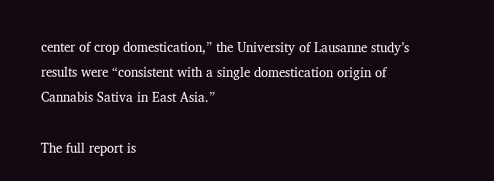center of crop domestication,” the University of Lausanne study’s results were “consistent with a single domestication origin of Cannabis Sativa in East Asia.”

The full report is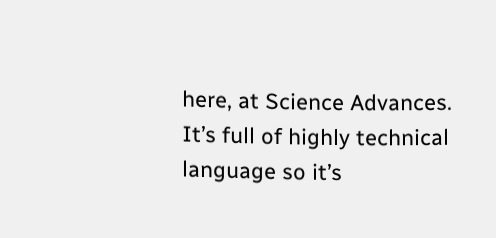here, at Science Advances. It’s full of highly technical language so it’s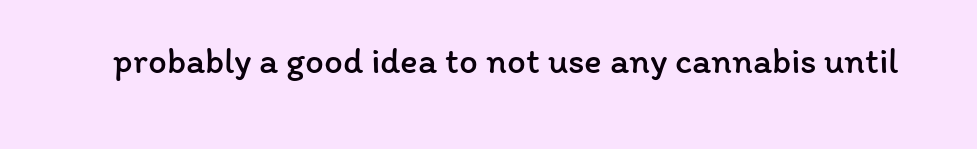probably a good idea to not use any cannabis until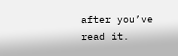after you’ve read it.